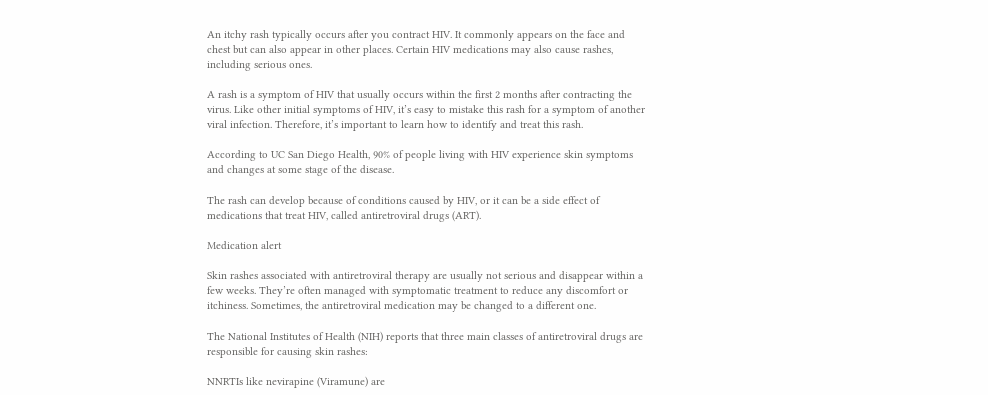An itchy rash typically occurs after you contract HIV. It commonly appears on the face and chest but can also appear in other places. Certain HIV medications may also cause rashes, including serious ones.

A rash is a symptom of HIV that usually occurs within the first 2 months after contracting the virus. Like other initial symptoms of HIV, it’s easy to mistake this rash for a symptom of another viral infection. Therefore, it’s important to learn how to identify and treat this rash.

According to UC San Diego Health, 90% of people living with HIV experience skin symptoms and changes at some stage of the disease.

The rash can develop because of conditions caused by HIV, or it can be a side effect of medications that treat HIV, called antiretroviral drugs (ART).

Medication alert

Skin rashes associated with antiretroviral therapy are usually not serious and disappear within a few weeks. They’re often managed with symptomatic treatment to reduce any discomfort or itchiness. Sometimes, the antiretroviral medication may be changed to a different one.

The National Institutes of Health (NIH) reports that three main classes of antiretroviral drugs are responsible for causing skin rashes:

NNRTIs like nevirapine (Viramune) are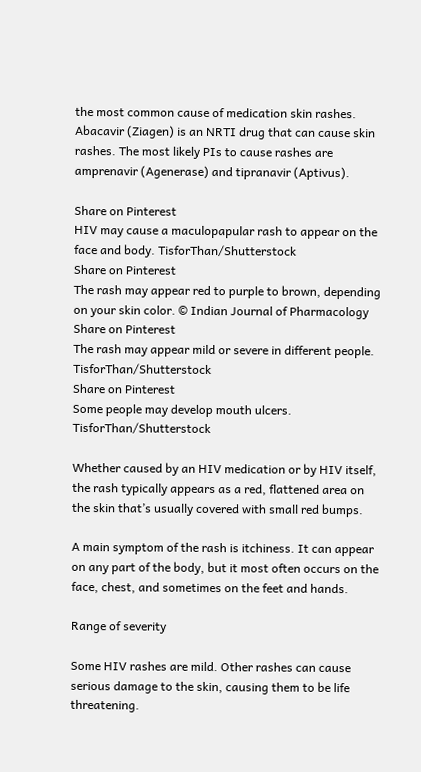the most common cause of medication skin rashes. Abacavir (Ziagen) is an NRTI drug that can cause skin rashes. The most likely PIs to cause rashes are amprenavir (Agenerase) and tipranavir (Aptivus).

Share on Pinterest
HIV may cause a maculopapular rash to appear on the face and body. TisforThan/Shutterstock
Share on Pinterest
The rash may appear red to purple to brown, depending on your skin color. © Indian Journal of Pharmacology
Share on Pinterest
The rash may appear mild or severe in different people. TisforThan/Shutterstock
Share on Pinterest
Some people may develop mouth ulcers. TisforThan/Shutterstock

Whether caused by an HIV medication or by HIV itself, the rash typically appears as a red, flattened area on the skin that’s usually covered with small red bumps.

A main symptom of the rash is itchiness. It can appear on any part of the body, but it most often occurs on the face, chest, and sometimes on the feet and hands.

Range of severity

Some HIV rashes are mild. Other rashes can cause serious damage to the skin, causing them to be life threatening.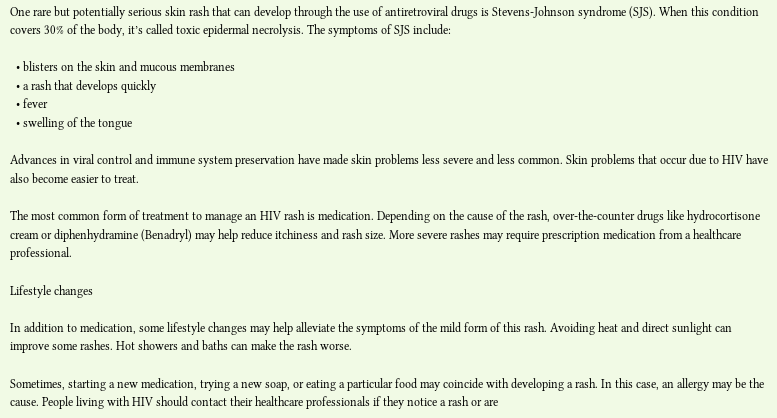One rare but potentially serious skin rash that can develop through the use of antiretroviral drugs is Stevens-Johnson syndrome (SJS). When this condition covers 30% of the body, it’s called toxic epidermal necrolysis. The symptoms of SJS include:

  • blisters on the skin and mucous membranes
  • a rash that develops quickly
  • fever
  • swelling of the tongue

Advances in viral control and immune system preservation have made skin problems less severe and less common. Skin problems that occur due to HIV have also become easier to treat.

The most common form of treatment to manage an HIV rash is medication. Depending on the cause of the rash, over-the-counter drugs like hydrocortisone cream or diphenhydramine (Benadryl) may help reduce itchiness and rash size. More severe rashes may require prescription medication from a healthcare professional.

Lifestyle changes

In addition to medication, some lifestyle changes may help alleviate the symptoms of the mild form of this rash. Avoiding heat and direct sunlight can improve some rashes. Hot showers and baths can make the rash worse.

Sometimes, starting a new medication, trying a new soap, or eating a particular food may coincide with developing a rash. In this case, an allergy may be the cause. People living with HIV should contact their healthcare professionals if they notice a rash or are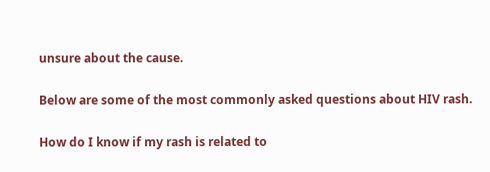unsure about the cause.

Below are some of the most commonly asked questions about HIV rash.

How do I know if my rash is related to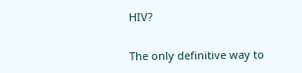HIV?

The only definitive way to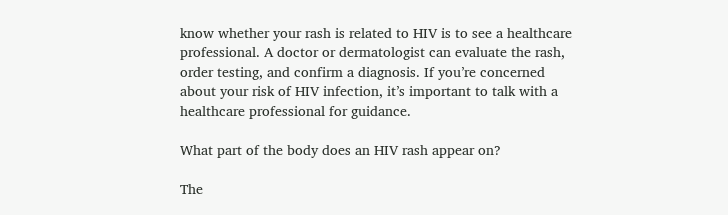know whether your rash is related to HIV is to see a healthcare professional. A doctor or dermatologist can evaluate the rash, order testing, and confirm a diagnosis. If you’re concerned about your risk of HIV infection, it’s important to talk with a healthcare professional for guidance.

What part of the body does an HIV rash appear on?

The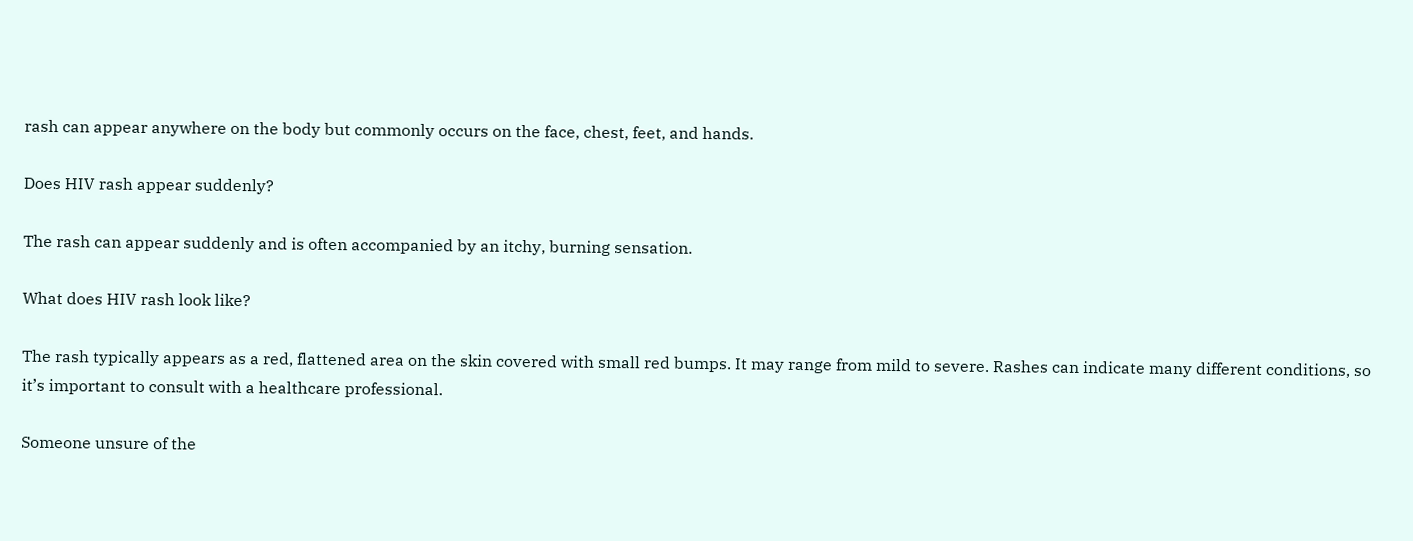rash can appear anywhere on the body but commonly occurs on the face, chest, feet, and hands.

Does HIV rash appear suddenly?

The rash can appear suddenly and is often accompanied by an itchy, burning sensation.

What does HIV rash look like?

The rash typically appears as a red, flattened area on the skin covered with small red bumps. It may range from mild to severe. Rashes can indicate many different conditions, so it’s important to consult with a healthcare professional.

Someone unsure of the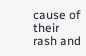cause of their rash and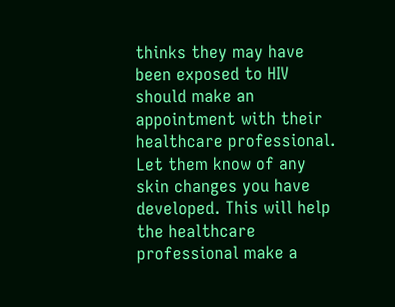thinks they may have been exposed to HIV should make an appointment with their healthcare professional. Let them know of any skin changes you have developed. This will help the healthcare professional make a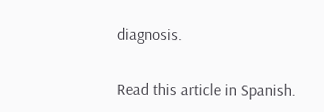diagnosis.

Read this article in Spanish.